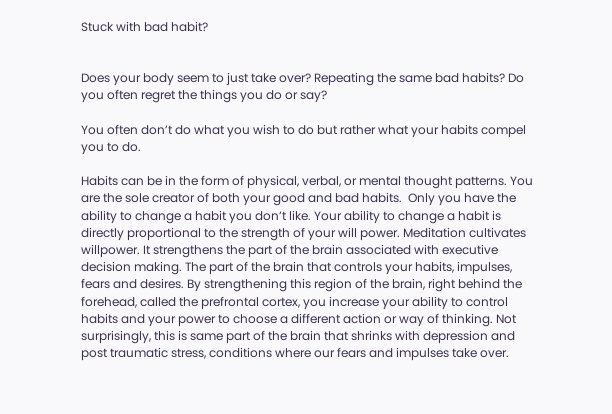Stuck with bad habit?


Does your body seem to just take over? Repeating the same bad habits? Do you often regret the things you do or say?

You often don’t do what you wish to do but rather what your habits compel you to do.

Habits can be in the form of physical, verbal, or mental thought patterns. You are the sole creator of both your good and bad habits.  Only you have the ability to change a habit you don’t like. Your ability to change a habit is directly proportional to the strength of your will power. Meditation cultivates willpower. It strengthens the part of the brain associated with executive decision making. The part of the brain that controls your habits, impulses, fears and desires. By strengthening this region of the brain, right behind the forehead, called the prefrontal cortex, you increase your ability to control habits and your power to choose a different action or way of thinking. Not surprisingly, this is same part of the brain that shrinks with depression and post traumatic stress, conditions where our fears and impulses take over.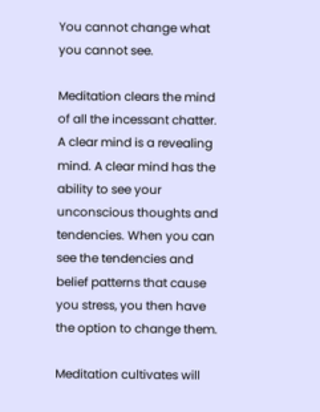You cannot change what you cannot see.

Meditation clears the mind of all the incessant chatter. A clear mind is a revealing mind. A clear mind has the ability to see your unconscious thoughts and tendencies. When you can see the tendencies and belief patterns that cause you stress, you then have the option to change them.

Meditation cultivates will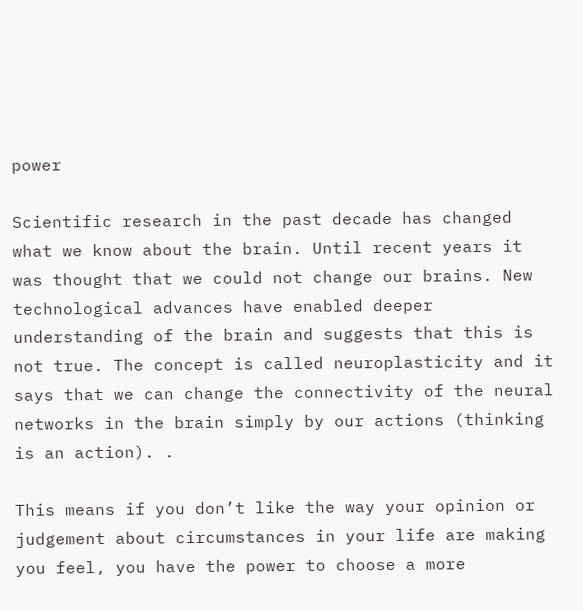power

Scientific research in the past decade has changed what we know about the brain. Until recent years it was thought that we could not change our brains. New technological advances have enabled deeper understanding of the brain and suggests that this is not true. The concept is called neuroplasticity and it says that we can change the connectivity of the neural networks in the brain simply by our actions (thinking is an action). .

This means if you don’t like the way your opinion or judgement about circumstances in your life are making you feel, you have the power to choose a more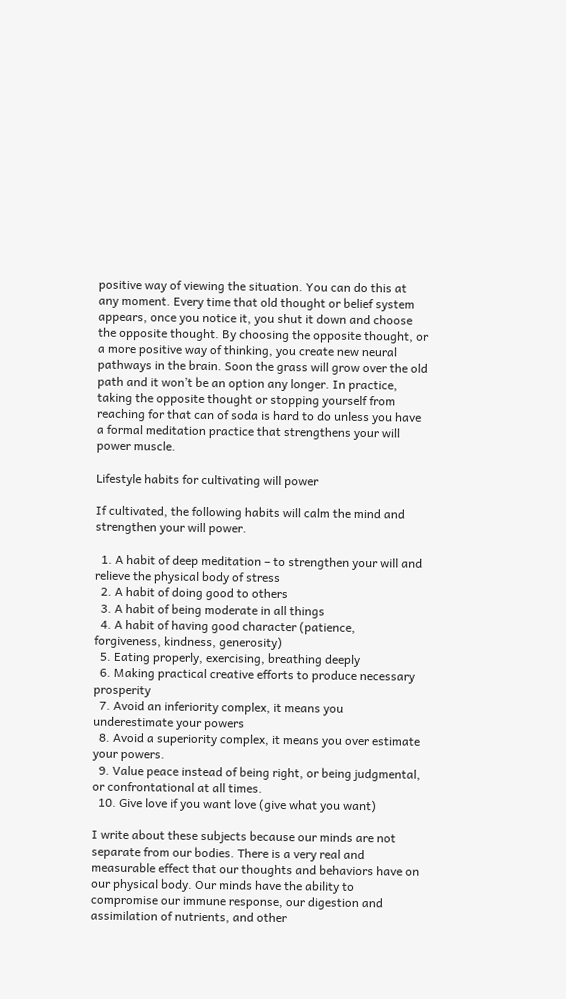positive way of viewing the situation. You can do this at any moment. Every time that old thought or belief system appears, once you notice it, you shut it down and choose the opposite thought. By choosing the opposite thought, or a more positive way of thinking, you create new neural pathways in the brain. Soon the grass will grow over the old path and it won’t be an option any longer. In practice, taking the opposite thought or stopping yourself from reaching for that can of soda is hard to do unless you have a formal meditation practice that strengthens your will power muscle.

Lifestyle habits for cultivating will power

If cultivated, the following habits will calm the mind and strengthen your will power.

  1. A habit of deep meditation – to strengthen your will and relieve the physical body of stress
  2. A habit of doing good to others
  3. A habit of being moderate in all things
  4. A habit of having good character (patience, forgiveness, kindness, generosity)
  5. Eating properly, exercising, breathing deeply
  6. Making practical creative efforts to produce necessary prosperity
  7. Avoid an inferiority complex, it means you underestimate your powers
  8. Avoid a superiority complex, it means you over estimate your powers.
  9. Value peace instead of being right, or being judgmental, or confrontational at all times.
  10. Give love if you want love (give what you want)

I write about these subjects because our minds are not separate from our bodies. There is a very real and measurable effect that our thoughts and behaviors have on our physical body. Our minds have the ability to compromise our immune response, our digestion and assimilation of nutrients, and other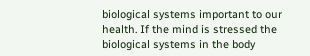biological systems important to our health. If the mind is stressed the biological systems in the body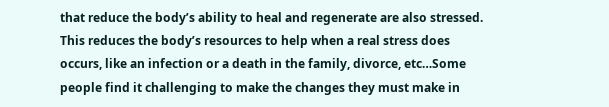that reduce the body’s ability to heal and regenerate are also stressed. This reduces the body’s resources to help when a real stress does occurs, like an infection or a death in the family, divorce, etc…Some people find it challenging to make the changes they must make in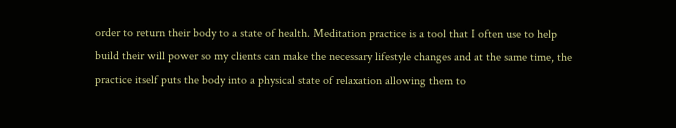order to return their body to a state of health. Meditation practice is a tool that I often use to help build their will power so my clients can make the necessary lifestyle changes and at the same time, the practice itself puts the body into a physical state of relaxation allowing them to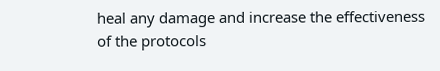heal any damage and increase the effectiveness of the protocols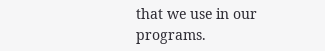that we use in our programs.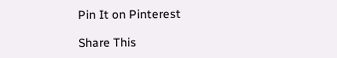Pin It on Pinterest

Share This